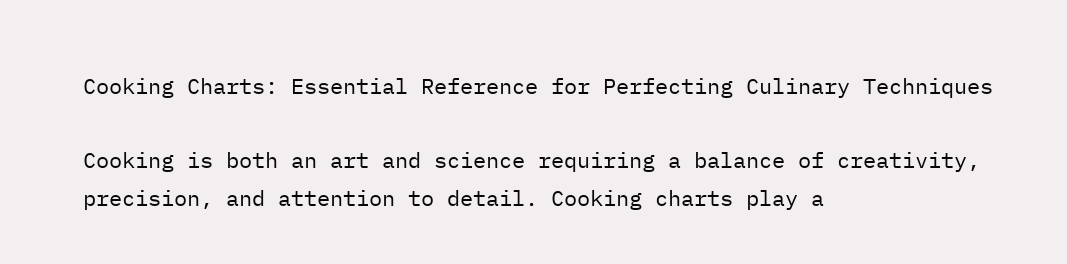Cooking Charts: Essential Reference for Perfecting Culinary Techniques

Cooking is both an art and science requiring a balance of creativity, precision, and attention to detail. Cooking charts play a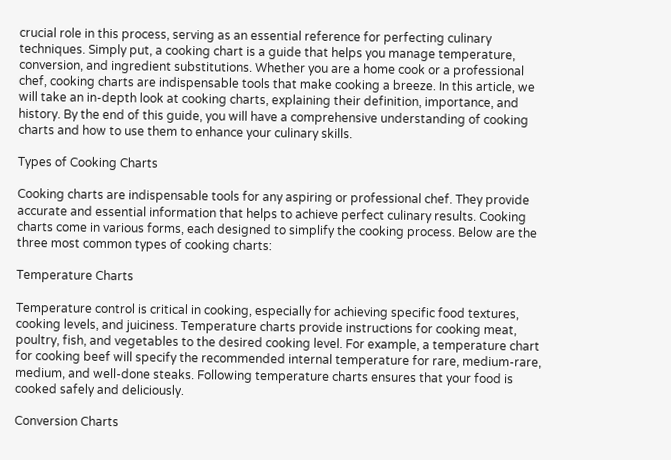crucial role in this process, serving as an essential reference for perfecting culinary techniques. Simply put, a cooking chart is a guide that helps you manage temperature, conversion, and ingredient substitutions. Whether you are a home cook or a professional chef, cooking charts are indispensable tools that make cooking a breeze. In this article, we will take an in-depth look at cooking charts, explaining their definition, importance, and history. By the end of this guide, you will have a comprehensive understanding of cooking charts and how to use them to enhance your culinary skills.

Types of Cooking Charts

Cooking charts are indispensable tools for any aspiring or professional chef. They provide accurate and essential information that helps to achieve perfect culinary results. Cooking charts come in various forms, each designed to simplify the cooking process. Below are the three most common types of cooking charts:

Temperature Charts

Temperature control is critical in cooking, especially for achieving specific food textures, cooking levels, and juiciness. Temperature charts provide instructions for cooking meat, poultry, fish, and vegetables to the desired cooking level. For example, a temperature chart for cooking beef will specify the recommended internal temperature for rare, medium-rare, medium, and well-done steaks. Following temperature charts ensures that your food is cooked safely and deliciously.

Conversion Charts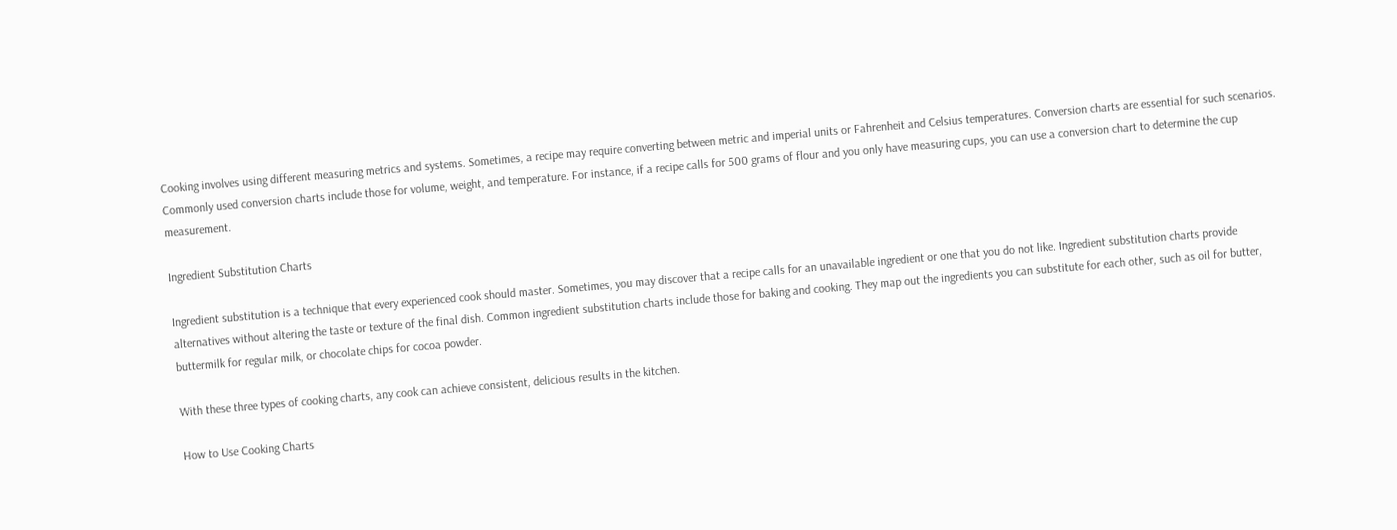Cooking involves using different measuring metrics and systems. Sometimes, a recipe may require converting between metric and imperial units or Fahrenheit and Celsius temperatures. Conversion charts are essential for such scenarios. Commonly used conversion charts include those for volume, weight, and temperature. For instance, if a recipe calls for 500 grams of flour and you only have measuring cups, you can use a conversion chart to determine the cup measurement.

Ingredient Substitution Charts

Ingredient substitution is a technique that every experienced cook should master. Sometimes, you may discover that a recipe calls for an unavailable ingredient or one that you do not like. Ingredient substitution charts provide alternatives without altering the taste or texture of the final dish. Common ingredient substitution charts include those for baking and cooking. They map out the ingredients you can substitute for each other, such as oil for butter, buttermilk for regular milk, or chocolate chips for cocoa powder.

With these three types of cooking charts, any cook can achieve consistent, delicious results in the kitchen.

How to Use Cooking Charts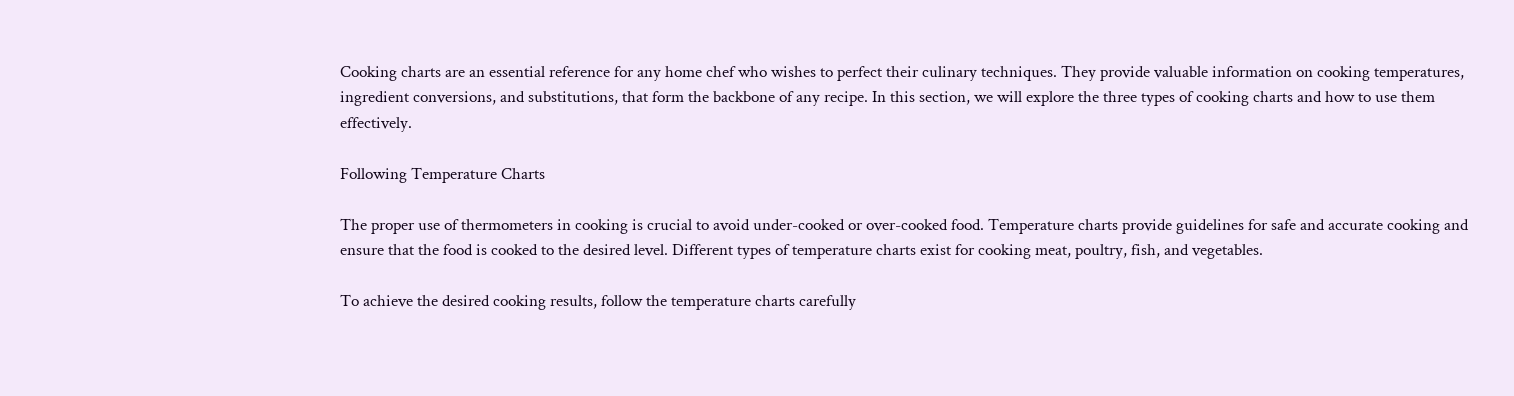Cooking charts are an essential reference for any home chef who wishes to perfect their culinary techniques. They provide valuable information on cooking temperatures, ingredient conversions, and substitutions, that form the backbone of any recipe. In this section, we will explore the three types of cooking charts and how to use them effectively.

Following Temperature Charts

The proper use of thermometers in cooking is crucial to avoid under-cooked or over-cooked food. Temperature charts provide guidelines for safe and accurate cooking and ensure that the food is cooked to the desired level. Different types of temperature charts exist for cooking meat, poultry, fish, and vegetables.

To achieve the desired cooking results, follow the temperature charts carefully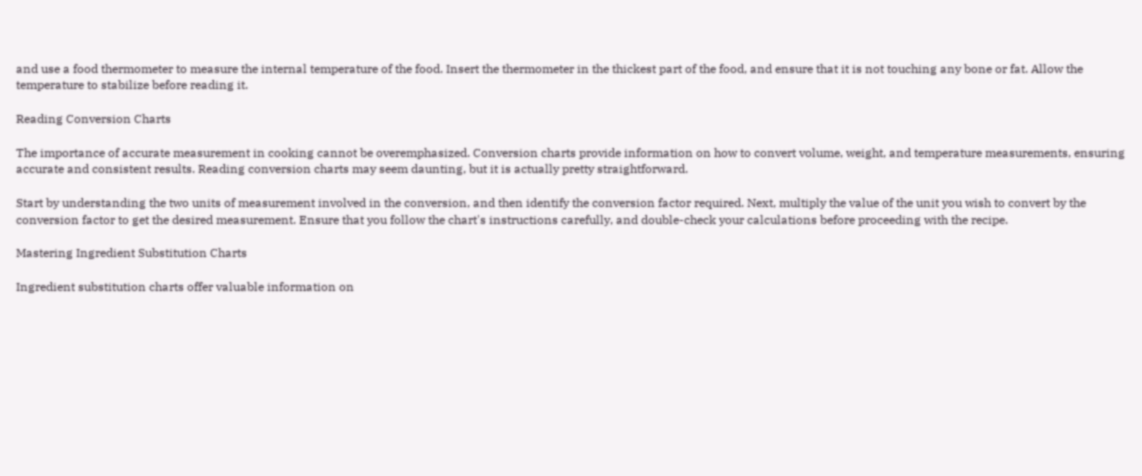and use a food thermometer to measure the internal temperature of the food. Insert the thermometer in the thickest part of the food, and ensure that it is not touching any bone or fat. Allow the temperature to stabilize before reading it.

Reading Conversion Charts

The importance of accurate measurement in cooking cannot be overemphasized. Conversion charts provide information on how to convert volume, weight, and temperature measurements, ensuring accurate and consistent results. Reading conversion charts may seem daunting, but it is actually pretty straightforward.

Start by understanding the two units of measurement involved in the conversion, and then identify the conversion factor required. Next, multiply the value of the unit you wish to convert by the conversion factor to get the desired measurement. Ensure that you follow the chart's instructions carefully, and double-check your calculations before proceeding with the recipe.

Mastering Ingredient Substitution Charts

Ingredient substitution charts offer valuable information on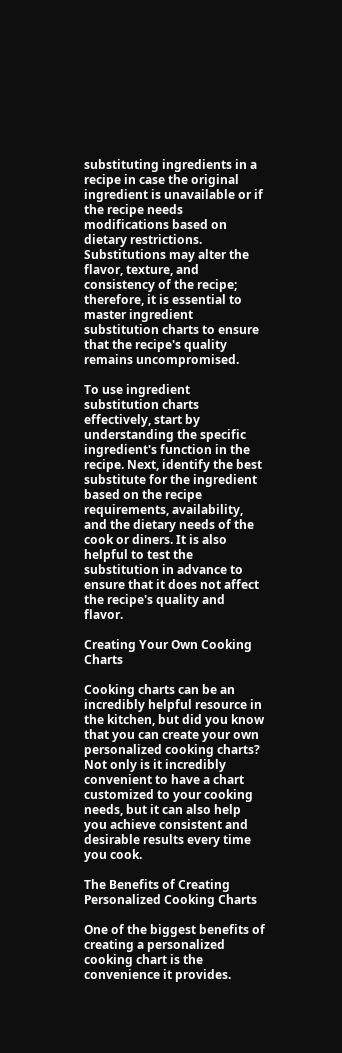substituting ingredients in a recipe in case the original ingredient is unavailable or if the recipe needs modifications based on dietary restrictions. Substitutions may alter the flavor, texture, and consistency of the recipe; therefore, it is essential to master ingredient substitution charts to ensure that the recipe's quality remains uncompromised.

To use ingredient substitution charts effectively, start by understanding the specific ingredient's function in the recipe. Next, identify the best substitute for the ingredient based on the recipe requirements, availability, and the dietary needs of the cook or diners. It is also helpful to test the substitution in advance to ensure that it does not affect the recipe's quality and flavor.

Creating Your Own Cooking Charts

Cooking charts can be an incredibly helpful resource in the kitchen, but did you know that you can create your own personalized cooking charts? Not only is it incredibly convenient to have a chart customized to your cooking needs, but it can also help you achieve consistent and desirable results every time you cook.

The Benefits of Creating Personalized Cooking Charts

One of the biggest benefits of creating a personalized cooking chart is the convenience it provides.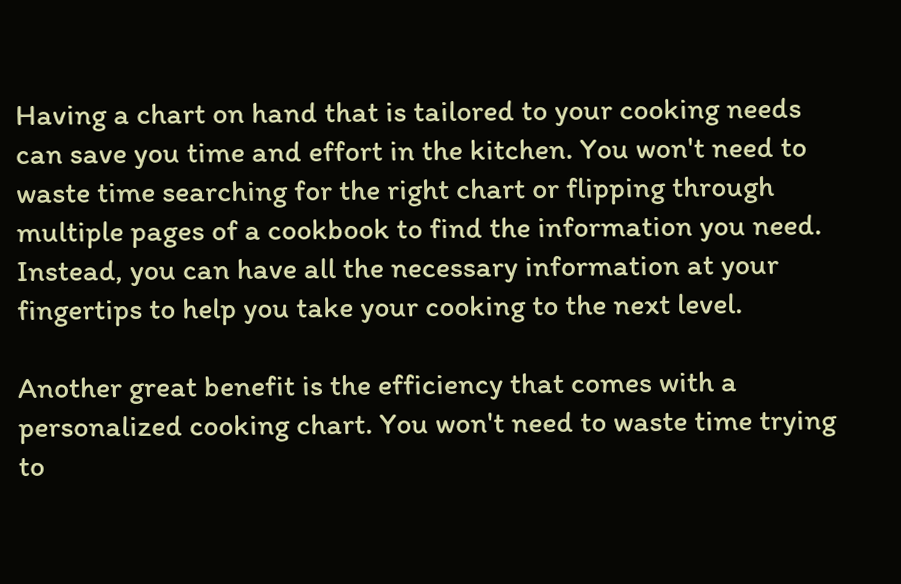Having a chart on hand that is tailored to your cooking needs can save you time and effort in the kitchen. You won't need to waste time searching for the right chart or flipping through multiple pages of a cookbook to find the information you need. Instead, you can have all the necessary information at your fingertips to help you take your cooking to the next level.

Another great benefit is the efficiency that comes with a personalized cooking chart. You won't need to waste time trying to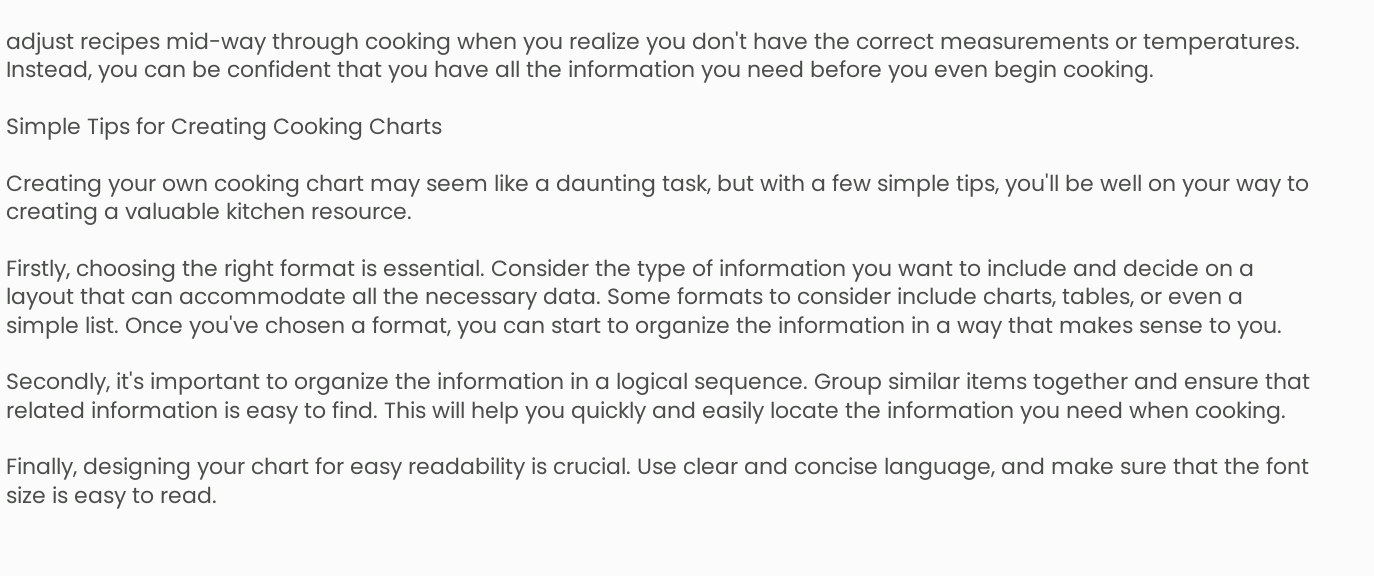adjust recipes mid-way through cooking when you realize you don't have the correct measurements or temperatures. Instead, you can be confident that you have all the information you need before you even begin cooking.

Simple Tips for Creating Cooking Charts

Creating your own cooking chart may seem like a daunting task, but with a few simple tips, you'll be well on your way to creating a valuable kitchen resource.

Firstly, choosing the right format is essential. Consider the type of information you want to include and decide on a layout that can accommodate all the necessary data. Some formats to consider include charts, tables, or even a simple list. Once you've chosen a format, you can start to organize the information in a way that makes sense to you.

Secondly, it's important to organize the information in a logical sequence. Group similar items together and ensure that related information is easy to find. This will help you quickly and easily locate the information you need when cooking.

Finally, designing your chart for easy readability is crucial. Use clear and concise language, and make sure that the font size is easy to read.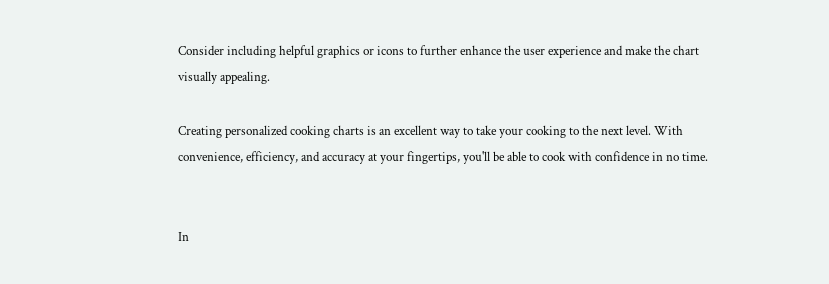Consider including helpful graphics or icons to further enhance the user experience and make the chart visually appealing.

Creating personalized cooking charts is an excellent way to take your cooking to the next level. With convenience, efficiency, and accuracy at your fingertips, you'll be able to cook with confidence in no time.


In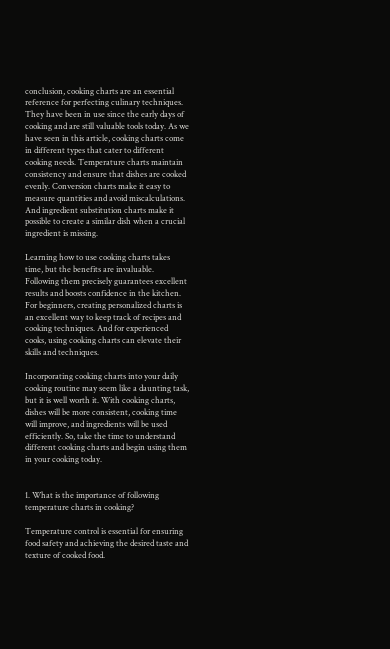conclusion, cooking charts are an essential reference for perfecting culinary techniques. They have been in use since the early days of cooking and are still valuable tools today. As we have seen in this article, cooking charts come in different types that cater to different cooking needs. Temperature charts maintain consistency and ensure that dishes are cooked evenly. Conversion charts make it easy to measure quantities and avoid miscalculations. And ingredient substitution charts make it possible to create a similar dish when a crucial ingredient is missing.

Learning how to use cooking charts takes time, but the benefits are invaluable. Following them precisely guarantees excellent results and boosts confidence in the kitchen. For beginners, creating personalized charts is an excellent way to keep track of recipes and cooking techniques. And for experienced cooks, using cooking charts can elevate their skills and techniques.

Incorporating cooking charts into your daily cooking routine may seem like a daunting task, but it is well worth it. With cooking charts, dishes will be more consistent, cooking time will improve, and ingredients will be used efficiently. So, take the time to understand different cooking charts and begin using them in your cooking today.


1. What is the importance of following temperature charts in cooking?

Temperature control is essential for ensuring food safety and achieving the desired taste and texture of cooked food.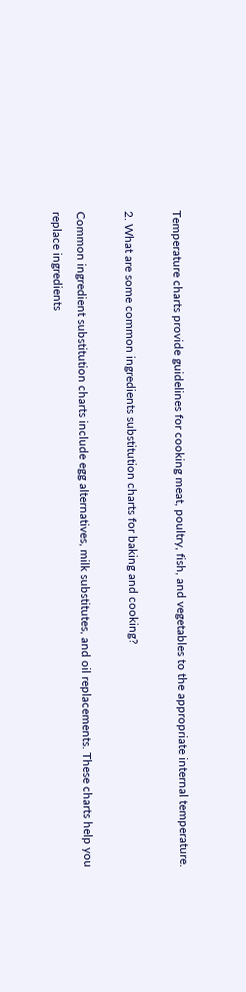Temperature charts provide guidelines for cooking meat, poultry, fish, and vegetables to the appropriate internal temperature.

2. What are some common ingredients substitution charts for baking and cooking?

Common ingredient substitution charts include egg alternatives, milk substitutes, and oil replacements. These charts help you replace ingredients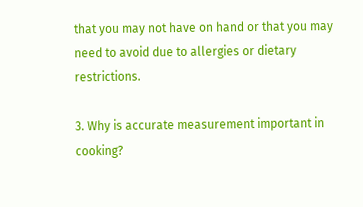that you may not have on hand or that you may need to avoid due to allergies or dietary restrictions.

3. Why is accurate measurement important in cooking?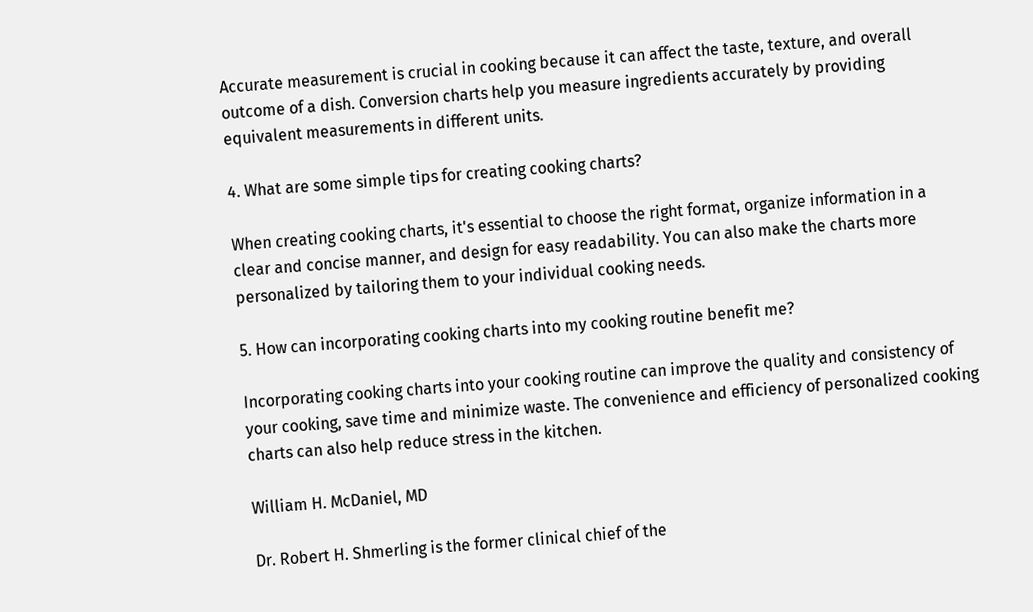Accurate measurement is crucial in cooking because it can affect the taste, texture, and overall outcome of a dish. Conversion charts help you measure ingredients accurately by providing equivalent measurements in different units.

4. What are some simple tips for creating cooking charts?

When creating cooking charts, it's essential to choose the right format, organize information in a clear and concise manner, and design for easy readability. You can also make the charts more personalized by tailoring them to your individual cooking needs.

5. How can incorporating cooking charts into my cooking routine benefit me?

Incorporating cooking charts into your cooking routine can improve the quality and consistency of your cooking, save time and minimize waste. The convenience and efficiency of personalized cooking charts can also help reduce stress in the kitchen.

William H. McDaniel, MD

Dr. Robert H. Shmerling is the former clinical chief of the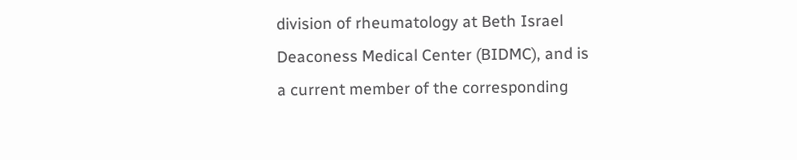division of rheumatology at Beth Israel Deaconess Medical Center (BIDMC), and is a current member of the corresponding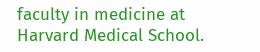faculty in medicine at Harvard Medical School.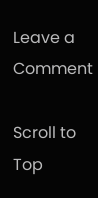Leave a Comment

Scroll to Top